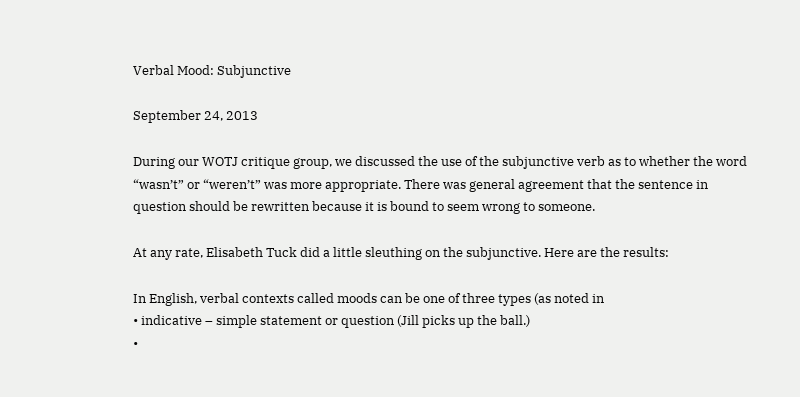Verbal Mood: Subjunctive

September 24, 2013

During our WOTJ critique group, we discussed the use of the subjunctive verb as to whether the word “wasn’t” or “weren’t” was more appropriate. There was general agreement that the sentence in question should be rewritten because it is bound to seem wrong to someone.

At any rate, Elisabeth Tuck did a little sleuthing on the subjunctive. Here are the results:

In English, verbal contexts called moods can be one of three types (as noted in
• indicative – simple statement or question (Jill picks up the ball.)
•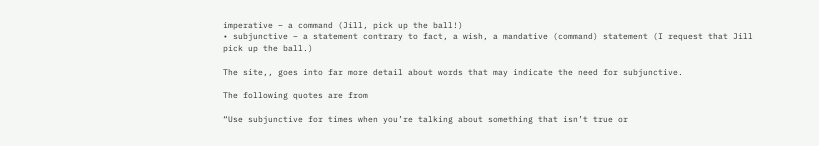imperative – a command (Jill, pick up the ball!)
• subjunctive – a statement contrary to fact, a wish, a mandative (command) statement (I request that Jill pick up the ball.)

The site,, goes into far more detail about words that may indicate the need for subjunctive.

The following quotes are from

“Use subjunctive for times when you’re talking about something that isn’t true or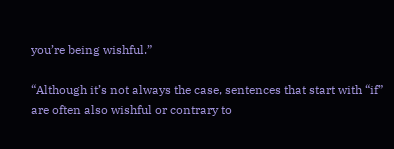you’re being wishful.”

“Although it’s not always the case, sentences that start with “if” are often also wishful or contrary to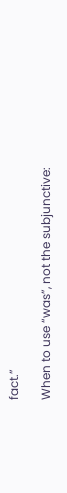fact.”

When to use “was”, not the subjunctive: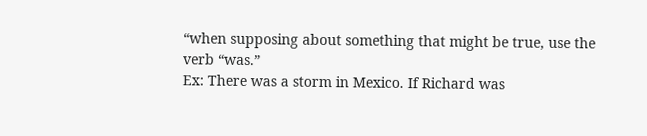“when supposing about something that might be true, use the verb “was.”
Ex: There was a storm in Mexico. If Richard was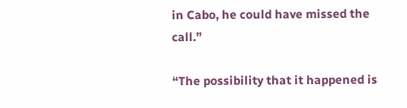in Cabo, he could have missed the call.”

“The possibility that it happened is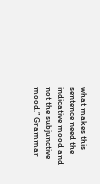what makes this sentence need the indicative mood and not the subjunctive mood.” Grammar